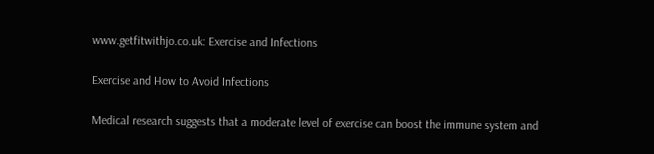www.getfitwithjo.co.uk: Exercise and Infections

Exercise and How to Avoid Infections

Medical research suggests that a moderate level of exercise can boost the immune system and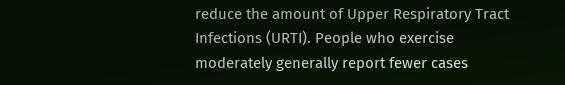reduce the amount of Upper Respiratory Tract Infections (URTI). People who exercise moderately generally report fewer cases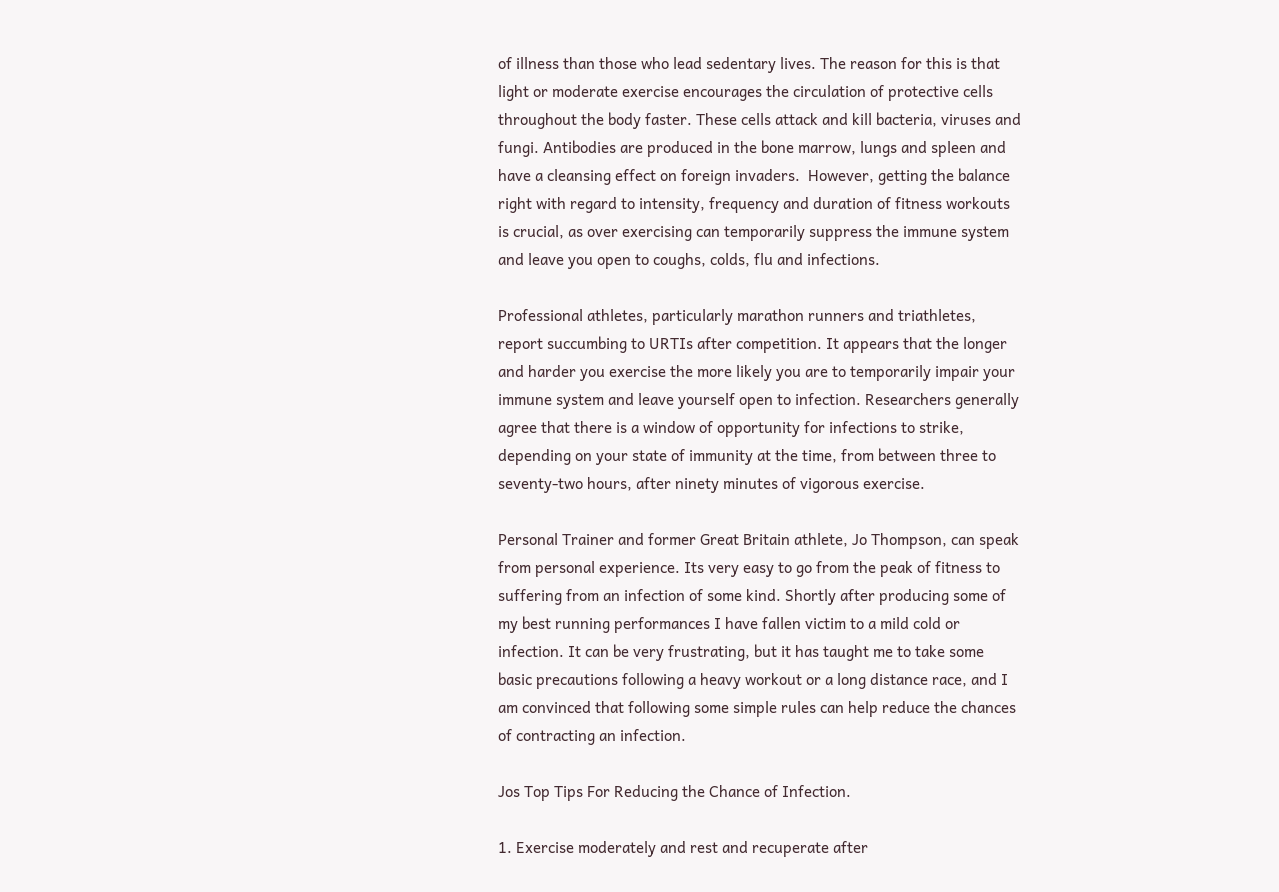of illness than those who lead sedentary lives. The reason for this is that light or moderate exercise encourages the circulation of protective cells throughout the body faster. These cells attack and kill bacteria, viruses and fungi. Antibodies are produced in the bone marrow, lungs and spleen and have a cleansing effect on foreign invaders.  However, getting the balance right with regard to intensity, frequency and duration of fitness workouts is crucial, as over exercising can temporarily suppress the immune system and leave you open to coughs, colds, flu and infections.

Professional athletes, particularly marathon runners and triathletes, report succumbing to URTIs after competition. It appears that the longer and harder you exercise the more likely you are to temporarily impair your immune system and leave yourself open to infection. Researchers generally agree that there is a window of opportunity for infections to strike, depending on your state of immunity at the time, from between three to seventy-two hours, after ninety minutes of vigorous exercise.

Personal Trainer and former Great Britain athlete, Jo Thompson, can speak from personal experience. Its very easy to go from the peak of fitness to suffering from an infection of some kind. Shortly after producing some of my best running performances I have fallen victim to a mild cold or infection. It can be very frustrating, but it has taught me to take some basic precautions following a heavy workout or a long distance race, and I am convinced that following some simple rules can help reduce the chances of contracting an infection.

Jos Top Tips For Reducing the Chance of Infection.

1. Exercise moderately and rest and recuperate after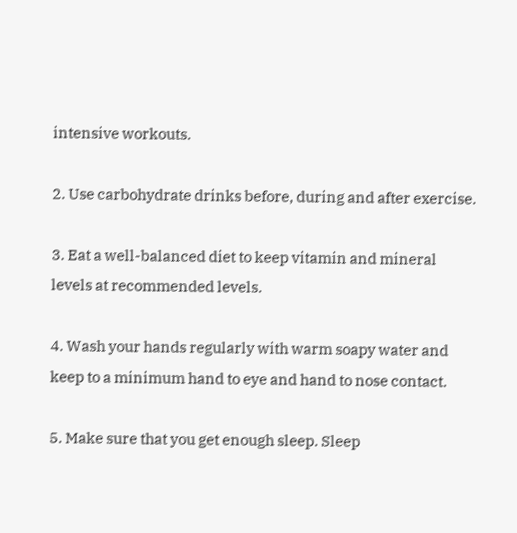intensive workouts.

2. Use carbohydrate drinks before, during and after exercise.

3. Eat a well-balanced diet to keep vitamin and mineral levels at recommended levels.

4. Wash your hands regularly with warm soapy water and keep to a minimum hand to eye and hand to nose contact.

5. Make sure that you get enough sleep. Sleep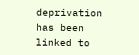deprivation has been linked to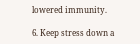lowered immunity.

6. Keep stress down a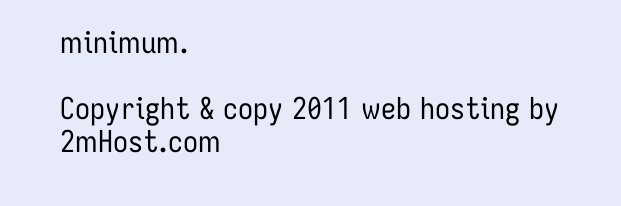minimum.

Copyright & copy 2011 web hosting by 2mHost.com